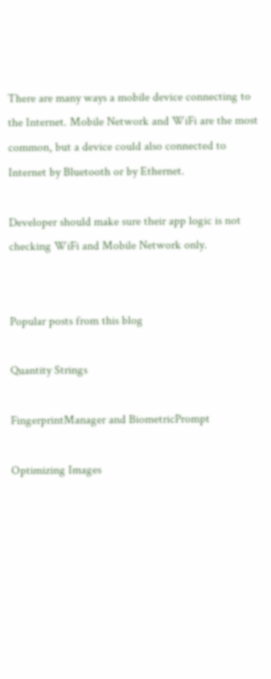There are many ways a mobile device connecting to the Internet. Mobile Network and WiFi are the most common, but a device could also connected to Internet by Bluetooth or by Ethernet.

Developer should make sure their app logic is not checking WiFi and Mobile Network only.


Popular posts from this blog

Quantity Strings

FingerprintManager and BiometricPrompt

Optimizing Images